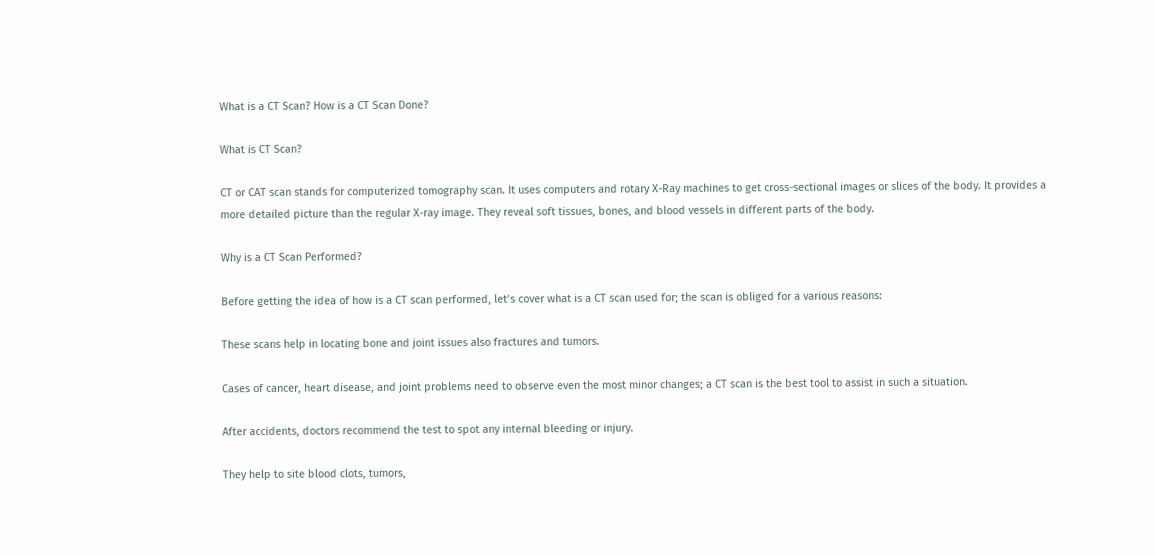What is a CT Scan? How is a CT Scan Done?

What is CT Scan?

CT or CAT scan stands for computerized tomography scan. It uses computers and rotary X-Ray machines to get cross-sectional images or slices of the body. It provides a more detailed picture than the regular X-ray image. They reveal soft tissues, bones, and blood vessels in different parts of the body.

Why is a CT Scan Performed?

Before getting the idea of how is a CT scan performed, let’s cover what is a CT scan used for; the scan is obliged for a various reasons:

These scans help in locating bone and joint issues also fractures and tumors.

Cases of cancer, heart disease, and joint problems need to observe even the most minor changes; a CT scan is the best tool to assist in such a situation.

After accidents, doctors recommend the test to spot any internal bleeding or injury.

They help to site blood clots, tumors,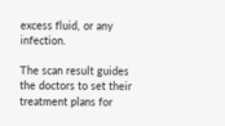excess fluid, or any infection.

The scan result guides the doctors to set their treatment plans for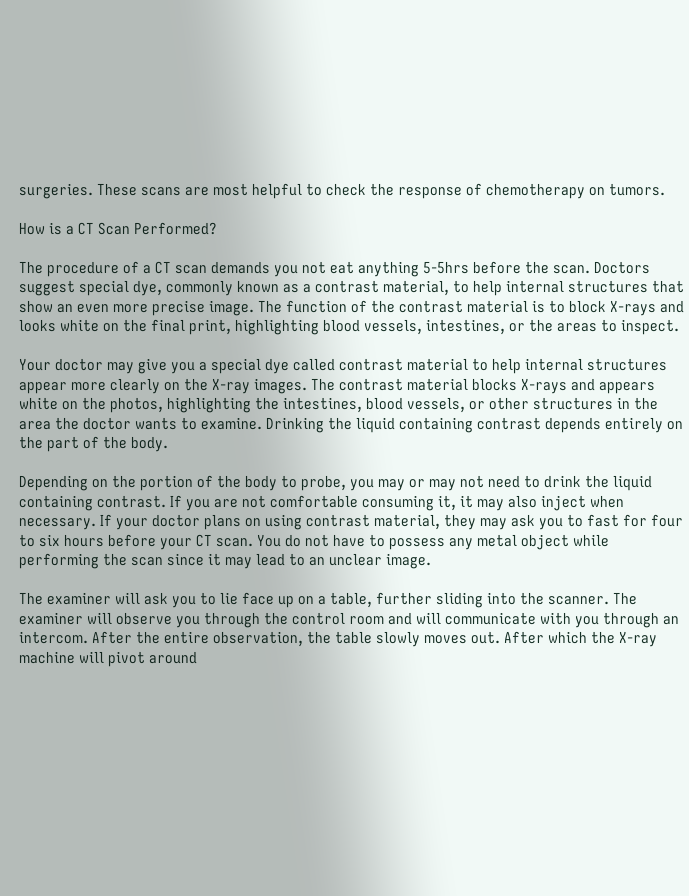surgeries. These scans are most helpful to check the response of chemotherapy on tumors.

How is a CT Scan Performed?

The procedure of a CT scan demands you not eat anything 5-5hrs before the scan. Doctors suggest special dye, commonly known as a contrast material, to help internal structures that show an even more precise image. The function of the contrast material is to block X-rays and looks white on the final print, highlighting blood vessels, intestines, or the areas to inspect.

Your doctor may give you a special dye called contrast material to help internal structures appear more clearly on the X-ray images. The contrast material blocks X-rays and appears white on the photos, highlighting the intestines, blood vessels, or other structures in the area the doctor wants to examine. Drinking the liquid containing contrast depends entirely on the part of the body.

Depending on the portion of the body to probe, you may or may not need to drink the liquid containing contrast. If you are not comfortable consuming it, it may also inject when necessary. If your doctor plans on using contrast material, they may ask you to fast for four to six hours before your CT scan. You do not have to possess any metal object while performing the scan since it may lead to an unclear image.

The examiner will ask you to lie face up on a table, further sliding into the scanner. The examiner will observe you through the control room and will communicate with you through an intercom. After the entire observation, the table slowly moves out. After which the X-ray machine will pivot around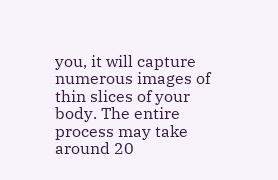you, it will capture numerous images of thin slices of your body. The entire process may take around 20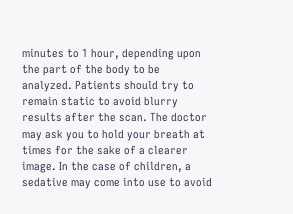minutes to 1 hour, depending upon the part of the body to be analyzed. Patients should try to remain static to avoid blurry results after the scan. The doctor may ask you to hold your breath at times for the sake of a clearer image. In the case of children, a sedative may come into use to avoid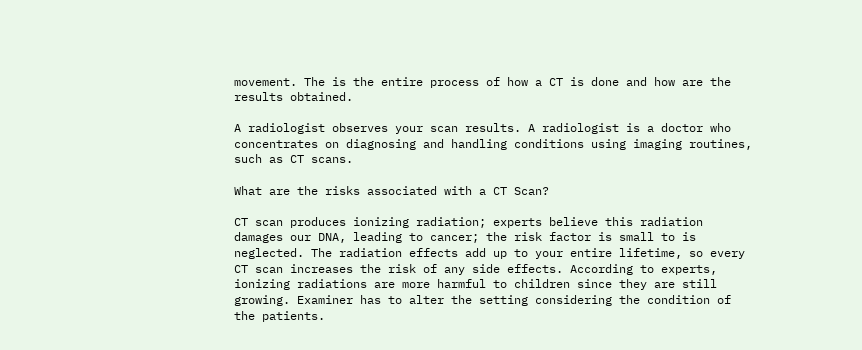movement. The is the entire process of how a CT is done and how are the results obtained.

A radiologist observes your scan results. A radiologist is a doctor who concentrates on diagnosing and handling conditions using imaging routines, such as CT scans.

What are the risks associated with a CT Scan?

CT scan produces ionizing radiation; experts believe this radiation damages our DNA, leading to cancer; the risk factor is small to is neglected. The radiation effects add up to your entire lifetime, so every CT scan increases the risk of any side effects. According to experts, ionizing radiations are more harmful to children since they are still growing. Examiner has to alter the setting considering the condition of the patients.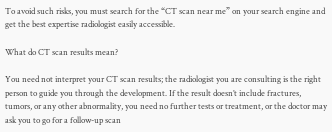To avoid such risks, you must search for the “CT scan near me” on your search engine and get the best expertise radiologist easily accessible.

What do CT scan results mean?

You need not interpret your CT scan results; the radiologist you are consulting is the right person to guide you through the development. If the result doesn’t include fractures, tumors, or any other abnormality, you need no further tests or treatment, or the doctor may ask you to go for a follow-up scan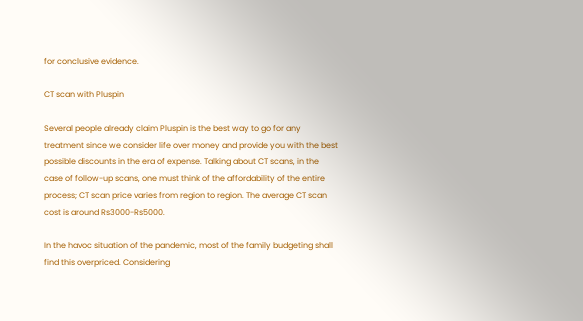for conclusive evidence.

CT scan with Pluspin

Several people already claim Pluspin is the best way to go for any treatment since we consider life over money and provide you with the best possible discounts in the era of expense. Talking about CT scans, in the case of follow-up scans, one must think of the affordability of the entire process; CT scan price varies from region to region. The average CT scan cost is around Rs3000-Rs5000.

In the havoc situation of the pandemic, most of the family budgeting shall find this overpriced. Considering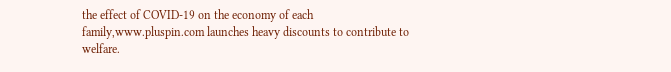the effect of COVID-19 on the economy of each family,www.pluspin.com launches heavy discounts to contribute to welfare.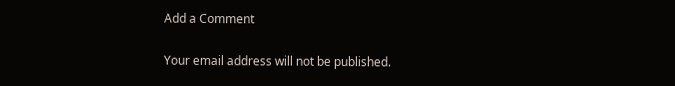Add a Comment

Your email address will not be published.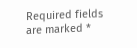Required fields are marked *